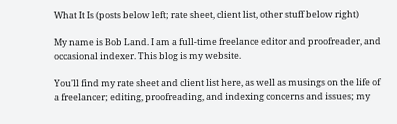What It Is (posts below left; rate sheet, client list, other stuff below right)

My name is Bob Land. I am a full-time freelance editor and proofreader, and occasional indexer. This blog is my website.

You'll find my rate sheet and client list here, as well as musings on the life of a freelancer; editing, proofreading, and indexing concerns and issues; my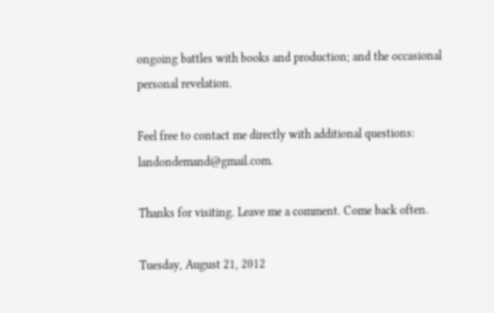ongoing battles with books and production; and the occasional personal revelation.

Feel free to contact me directly with additional questions: landondemand@gmail.com.

Thanks for visiting. Leave me a comment. Come back often.

Tuesday, August 21, 2012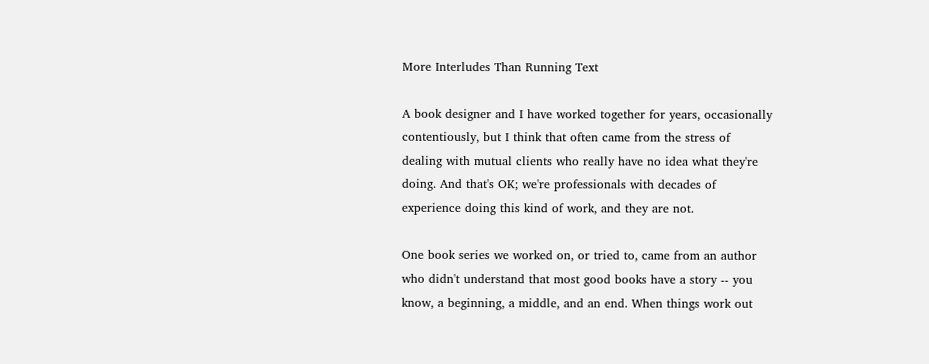More Interludes Than Running Text

A book designer and I have worked together for years, occasionally contentiously, but I think that often came from the stress of dealing with mutual clients who really have no idea what they're doing. And that's OK; we're professionals with decades of experience doing this kind of work, and they are not.

One book series we worked on, or tried to, came from an author who didn't understand that most good books have a story -- you know, a beginning, a middle, and an end. When things work out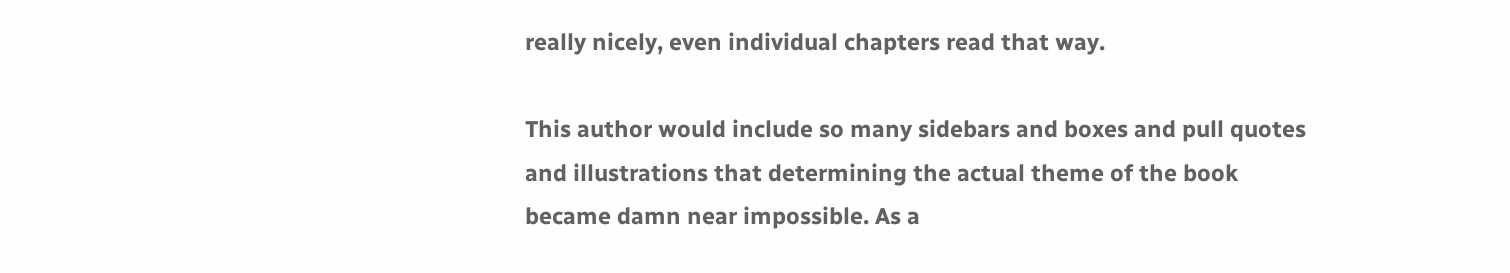really nicely, even individual chapters read that way.

This author would include so many sidebars and boxes and pull quotes and illustrations that determining the actual theme of the book became damn near impossible. As a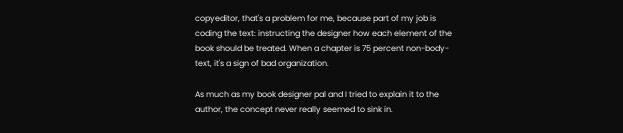copyeditor, that's a problem for me, because part of my job is coding the text: instructing the designer how each element of the book should be treated. When a chapter is 75 percent non-body-text, it's a sign of bad organization.

As much as my book designer pal and I tried to explain it to the author, the concept never really seemed to sink in.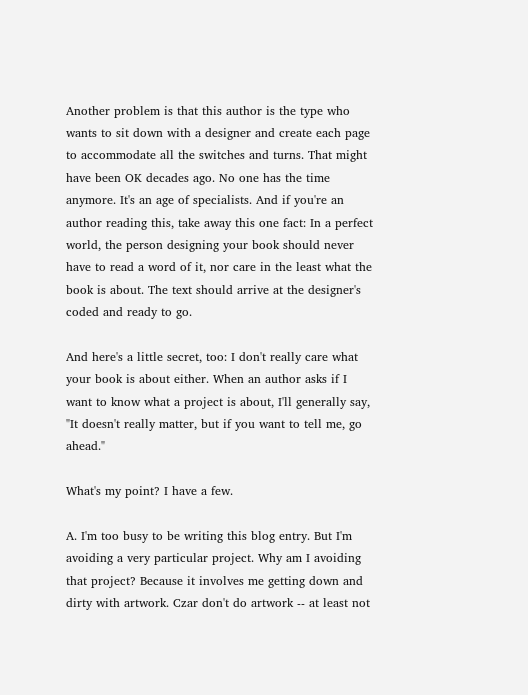Another problem is that this author is the type who wants to sit down with a designer and create each page to accommodate all the switches and turns. That might have been OK decades ago. No one has the time anymore. It's an age of specialists. And if you're an author reading this, take away this one fact: In a perfect world, the person designing your book should never have to read a word of it, nor care in the least what the book is about. The text should arrive at the designer's coded and ready to go.

And here's a little secret, too: I don't really care what your book is about either. When an author asks if I want to know what a project is about, I'll generally say, "It doesn't really matter, but if you want to tell me, go ahead."

What's my point? I have a few.

A. I'm too busy to be writing this blog entry. But I'm avoiding a very particular project. Why am I avoiding that project? Because it involves me getting down and dirty with artwork. Czar don't do artwork -- at least not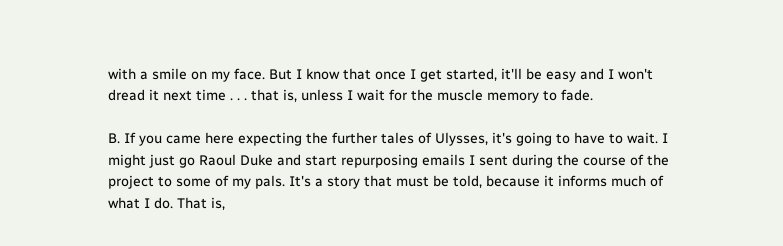with a smile on my face. But I know that once I get started, it'll be easy and I won't dread it next time . . . that is, unless I wait for the muscle memory to fade.

B. If you came here expecting the further tales of Ulysses, it's going to have to wait. I might just go Raoul Duke and start repurposing emails I sent during the course of the project to some of my pals. It's a story that must be told, because it informs much of what I do. That is,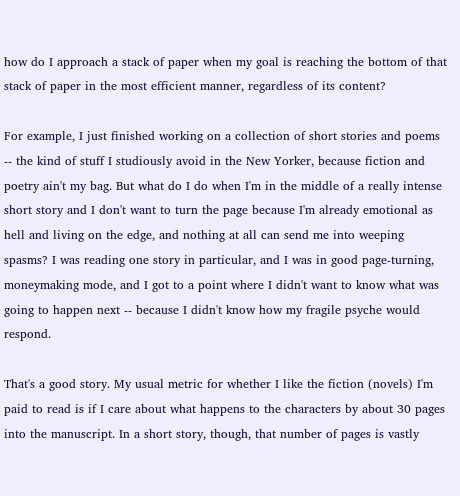how do I approach a stack of paper when my goal is reaching the bottom of that stack of paper in the most efficient manner, regardless of its content?

For example, I just finished working on a collection of short stories and poems -- the kind of stuff I studiously avoid in the New Yorker, because fiction and poetry ain't my bag. But what do I do when I'm in the middle of a really intense short story and I don't want to turn the page because I'm already emotional as hell and living on the edge, and nothing at all can send me into weeping spasms? I was reading one story in particular, and I was in good page-turning, moneymaking mode, and I got to a point where I didn't want to know what was going to happen next -- because I didn't know how my fragile psyche would respond.

That's a good story. My usual metric for whether I like the fiction (novels) I'm paid to read is if I care about what happens to the characters by about 30 pages into the manuscript. In a short story, though, that number of pages is vastly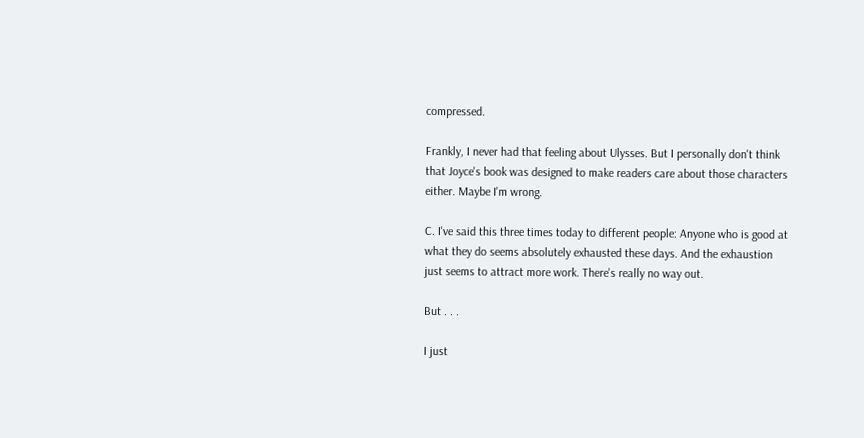compressed.

Frankly, I never had that feeling about Ulysses. But I personally don't think that Joyce's book was designed to make readers care about those characters either. Maybe I'm wrong.

C. I've said this three times today to different people: Anyone who is good at what they do seems absolutely exhausted these days. And the exhaustion just seems to attract more work. There's really no way out.

But . . .

I just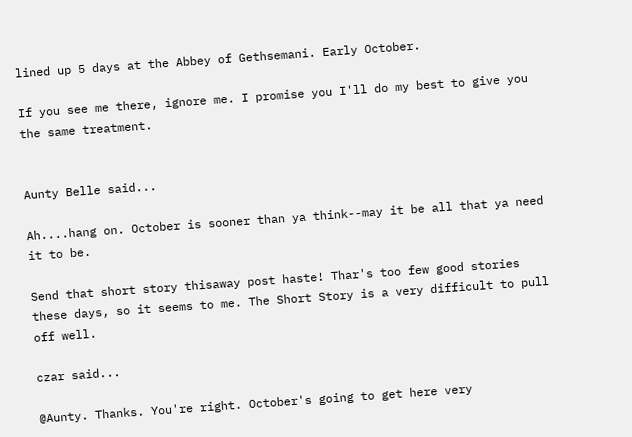lined up 5 days at the Abbey of Gethsemani. Early October.

If you see me there, ignore me. I promise you I'll do my best to give you the same treatment.


Aunty Belle said...

Ah....hang on. October is sooner than ya think--may it be all that ya need it to be.

Send that short story thisaway post haste! Thar's too few good stories these days, so it seems to me. The Short Story is a very difficult to pull off well.

czar said...

@Aunty. Thanks. You're right. October's going to get here very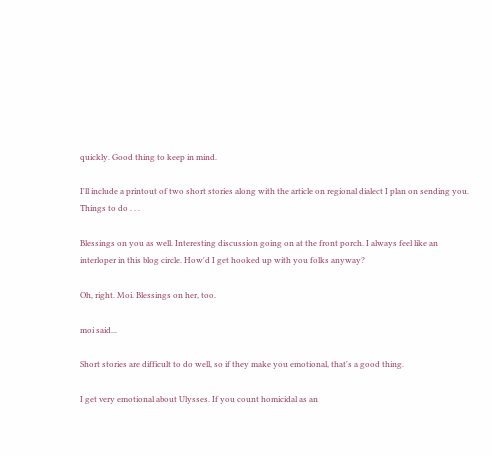quickly. Good thing to keep in mind.

I'll include a printout of two short stories along with the article on regional dialect I plan on sending you. Things to do . . .

Blessings on you as well. Interesting discussion going on at the front porch. I always feel like an interloper in this blog circle. How'd I get hooked up with you folks anyway?

Oh, right. Moi. Blessings on her, too.

moi said...

Short stories are difficult to do well, so if they make you emotional, that's a good thing.

I get very emotional about Ulysses. If you count homicidal as an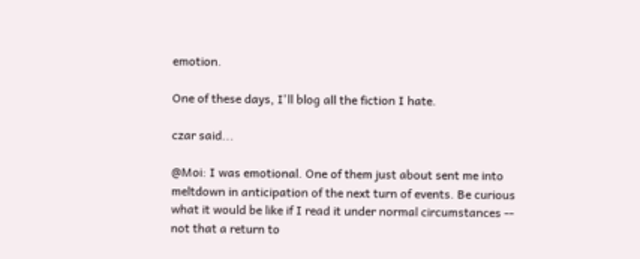emotion.

One of these days, I'll blog all the fiction I hate.

czar said...

@Moi: I was emotional. One of them just about sent me into meltdown in anticipation of the next turn of events. Be curious what it would be like if I read it under normal circumstances -- not that a return to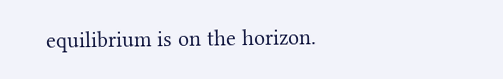equilibrium is on the horizon.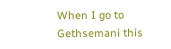When I go to Gethsemani this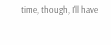time, though, I'll have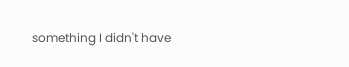something I didn't have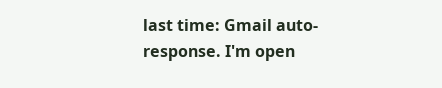last time: Gmail auto-response. I'm open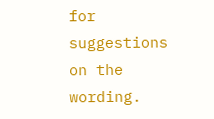for suggestions on the wording.